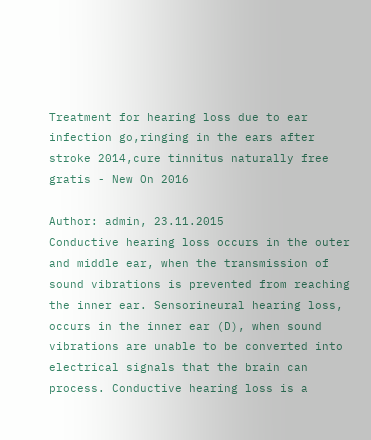Treatment for hearing loss due to ear infection go,ringing in the ears after stroke 2014,cure tinnitus naturally free gratis - New On 2016

Author: admin, 23.11.2015
Conductive hearing loss occurs in the outer and middle ear, when the transmission of sound vibrations is prevented from reaching the inner ear. Sensorineural hearing loss, occurs in the inner ear (D), when sound vibrations are unable to be converted into electrical signals that the brain can process. Conductive hearing loss is a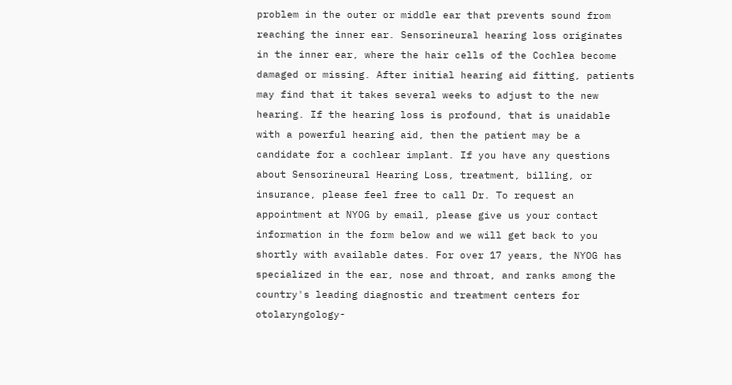problem in the outer or middle ear that prevents sound from reaching the inner ear. Sensorineural hearing loss originates in the inner ear, where the hair cells of the Cochlea become damaged or missing. After initial hearing aid fitting, patients may find that it takes several weeks to adjust to the new hearing. If the hearing loss is profound, that is unaidable with a powerful hearing aid, then the patient may be a candidate for a cochlear implant. If you have any questions about Sensorineural Hearing Loss, treatment, billing, or insurance, please feel free to call Dr. To request an appointment at NYOG by email, please give us your contact information in the form below and we will get back to you shortly with available dates. For over 17 years, the NYOG has specialized in the ear, nose and throat, and ranks among the country's leading diagnostic and treatment centers for otolaryngology-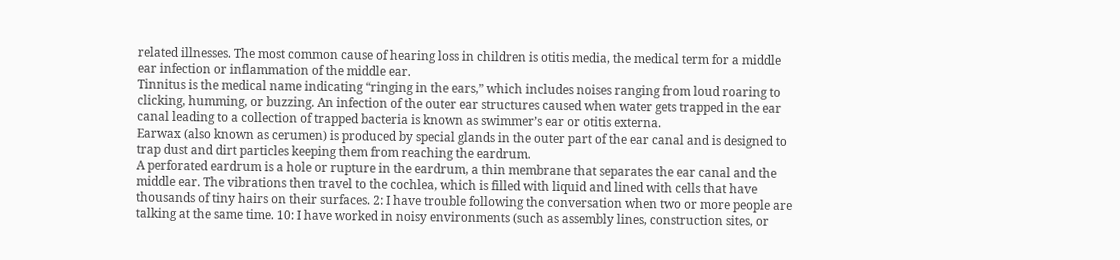related illnesses. The most common cause of hearing loss in children is otitis media, the medical term for a middle ear infection or inflammation of the middle ear.
Tinnitus is the medical name indicating “ringing in the ears,” which includes noises ranging from loud roaring to clicking, humming, or buzzing. An infection of the outer ear structures caused when water gets trapped in the ear canal leading to a collection of trapped bacteria is known as swimmer’s ear or otitis externa.
Earwax (also known as cerumen) is produced by special glands in the outer part of the ear canal and is designed to trap dust and dirt particles keeping them from reaching the eardrum.
A perforated eardrum is a hole or rupture in the eardrum, a thin membrane that separates the ear canal and the middle ear. The vibrations then travel to the cochlea, which is filled with liquid and lined with cells that have thousands of tiny hairs on their surfaces. 2: I have trouble following the conversation when two or more people are talking at the same time. 10: I have worked in noisy environments (such as assembly lines, construction sites, or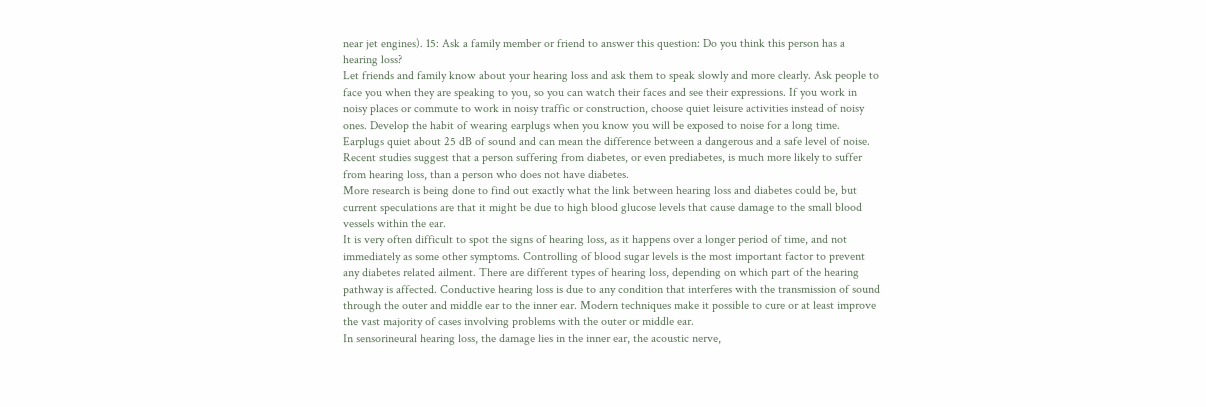near jet engines). 15: Ask a family member or friend to answer this question: Do you think this person has a hearing loss?
Let friends and family know about your hearing loss and ask them to speak slowly and more clearly. Ask people to face you when they are speaking to you, so you can watch their faces and see their expressions. If you work in noisy places or commute to work in noisy traffic or construction, choose quiet leisure activities instead of noisy ones. Develop the habit of wearing earplugs when you know you will be exposed to noise for a long time. Earplugs quiet about 25 dB of sound and can mean the difference between a dangerous and a safe level of noise. Recent studies suggest that a person suffering from diabetes, or even prediabetes, is much more likely to suffer from hearing loss, than a person who does not have diabetes.
More research is being done to find out exactly what the link between hearing loss and diabetes could be, but current speculations are that it might be due to high blood glucose levels that cause damage to the small blood vessels within the ear.
It is very often difficult to spot the signs of hearing loss, as it happens over a longer period of time, and not immediately as some other symptoms. Controlling of blood sugar levels is the most important factor to prevent any diabetes related ailment. There are different types of hearing loss, depending on which part of the hearing pathway is affected. Conductive hearing loss is due to any condition that interferes with the transmission of sound through the outer and middle ear to the inner ear. Modern techniques make it possible to cure or at least improve the vast majority of cases involving problems with the outer or middle ear.
In sensorineural hearing loss, the damage lies in the inner ear, the acoustic nerve,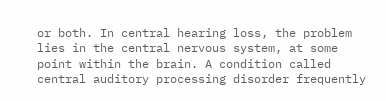or both. In central hearing loss, the problem lies in the central nervous system, at some point within the brain. A condition called central auditory processing disorder frequently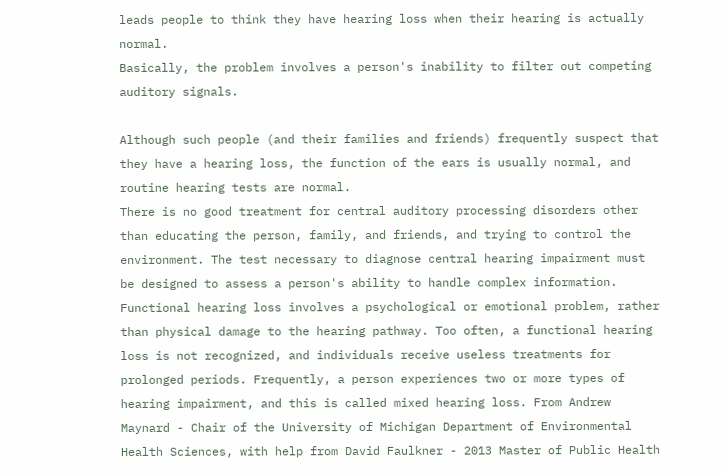leads people to think they have hearing loss when their hearing is actually normal.
Basically, the problem involves a person's inability to filter out competing auditory signals.

Although such people (and their families and friends) frequently suspect that they have a hearing loss, the function of the ears is usually normal, and routine hearing tests are normal.
There is no good treatment for central auditory processing disorders other than educating the person, family, and friends, and trying to control the environment. The test necessary to diagnose central hearing impairment must be designed to assess a person's ability to handle complex information. Functional hearing loss involves a psychological or emotional problem, rather than physical damage to the hearing pathway. Too often, a functional hearing loss is not recognized, and individuals receive useless treatments for prolonged periods. Frequently, a person experiences two or more types of hearing impairment, and this is called mixed hearing loss. From Andrew Maynard - Chair of the University of Michigan Department of Environmental Health Sciences, with help from David Faulkner - 2013 Master of Public Health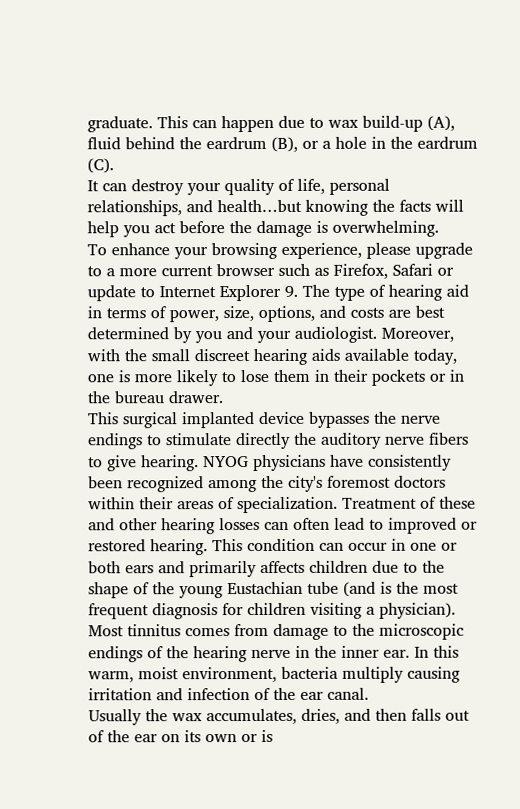graduate. This can happen due to wax build-up (A), fluid behind the eardrum (B), or a hole in the eardrum (C).
It can destroy your quality of life, personal relationships, and health…but knowing the facts will help you act before the damage is overwhelming.
To enhance your browsing experience, please upgrade to a more current browser such as Firefox, Safari or update to Internet Explorer 9. The type of hearing aid in terms of power, size, options, and costs are best determined by you and your audiologist. Moreover, with the small discreet hearing aids available today, one is more likely to lose them in their pockets or in the bureau drawer.
This surgical implanted device bypasses the nerve endings to stimulate directly the auditory nerve fibers to give hearing. NYOG physicians have consistently been recognized among the city's foremost doctors within their areas of specialization. Treatment of these and other hearing losses can often lead to improved or restored hearing. This condition can occur in one or both ears and primarily affects children due to the shape of the young Eustachian tube (and is the most frequent diagnosis for children visiting a physician).
Most tinnitus comes from damage to the microscopic endings of the hearing nerve in the inner ear. In this warm, moist environment, bacteria multiply causing irritation and infection of the ear canal.
Usually the wax accumulates, dries, and then falls out of the ear on its own or is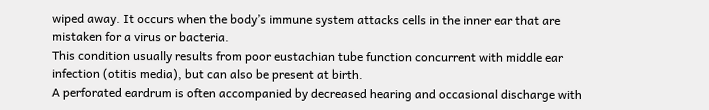wiped away. It occurs when the body’s immune system attacks cells in the inner ear that are mistaken for a virus or bacteria.
This condition usually results from poor eustachian tube function concurrent with middle ear infection (otitis media), but can also be present at birth.
A perforated eardrum is often accompanied by decreased hearing and occasional discharge with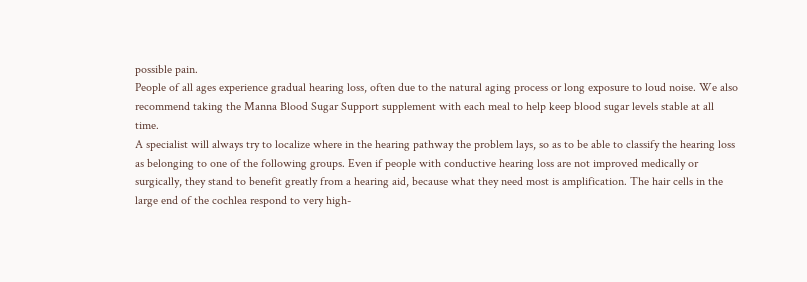possible pain.
People of all ages experience gradual hearing loss, often due to the natural aging process or long exposure to loud noise. We also recommend taking the Manna Blood Sugar Support supplement with each meal to help keep blood sugar levels stable at all time.
A specialist will always try to localize where in the hearing pathway the problem lays, so as to be able to classify the hearing loss as belonging to one of the following groups. Even if people with conductive hearing loss are not improved medically or surgically, they stand to benefit greatly from a hearing aid, because what they need most is amplification. The hair cells in the large end of the cochlea respond to very high-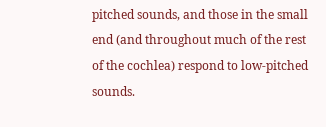pitched sounds, and those in the small end (and throughout much of the rest of the cochlea) respond to low-pitched sounds.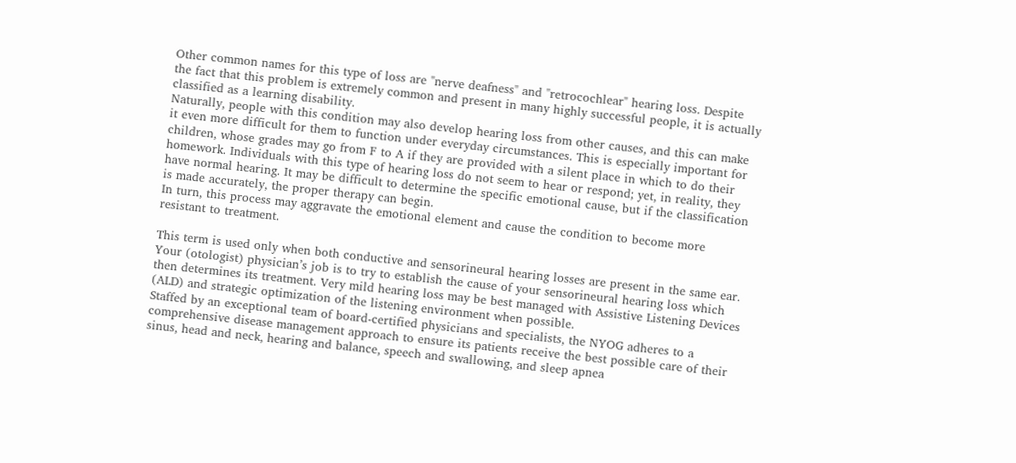Other common names for this type of loss are "nerve deafness" and "retrocochlear" hearing loss. Despite the fact that this problem is extremely common and present in many highly successful people, it is actually classified as a learning disability.
Naturally, people with this condition may also develop hearing loss from other causes, and this can make it even more difficult for them to function under everyday circumstances. This is especially important for children, whose grades may go from F to A if they are provided with a silent place in which to do their homework. Individuals with this type of hearing loss do not seem to hear or respond; yet, in reality, they have normal hearing. It may be difficult to determine the specific emotional cause, but if the classification is made accurately, the proper therapy can begin.
In turn, this process may aggravate the emotional element and cause the condition to become more resistant to treatment.

This term is used only when both conductive and sensorineural hearing losses are present in the same ear. Your (otologist) physician’s job is to try to establish the cause of your sensorineural hearing loss which then determines its treatment. Very mild hearing loss may be best managed with Assistive Listening Devices (ALD) and strategic optimization of the listening environment when possible.
Staffed by an exceptional team of board-certified physicians and specialists, the NYOG adheres to a comprehensive disease management approach to ensure its patients receive the best possible care of their sinus, head and neck, hearing and balance, speech and swallowing, and sleep apnea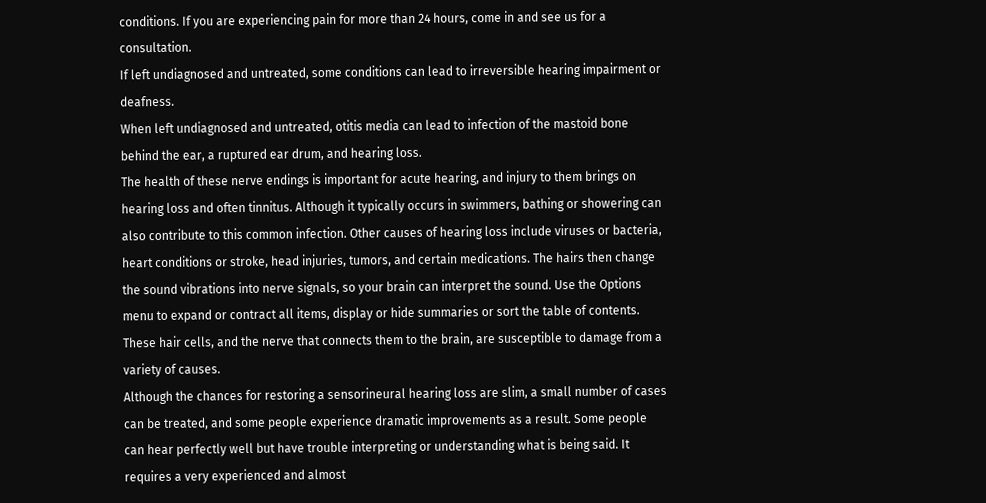conditions. If you are experiencing pain for more than 24 hours, come in and see us for a consultation.
If left undiagnosed and untreated, some conditions can lead to irreversible hearing impairment or deafness.
When left undiagnosed and untreated, otitis media can lead to infection of the mastoid bone behind the ear, a ruptured ear drum, and hearing loss.
The health of these nerve endings is important for acute hearing, and injury to them brings on hearing loss and often tinnitus. Although it typically occurs in swimmers, bathing or showering can also contribute to this common infection. Other causes of hearing loss include viruses or bacteria, heart conditions or stroke, head injuries, tumors, and certain medications. The hairs then change the sound vibrations into nerve signals, so your brain can interpret the sound. Use the Options menu to expand or contract all items, display or hide summaries or sort the table of contents. These hair cells, and the nerve that connects them to the brain, are susceptible to damage from a variety of causes.
Although the chances for restoring a sensorineural hearing loss are slim, a small number of cases can be treated, and some people experience dramatic improvements as a result. Some people can hear perfectly well but have trouble interpreting or understanding what is being said. It requires a very experienced and almost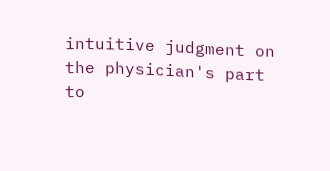intuitive judgment on the physician's part to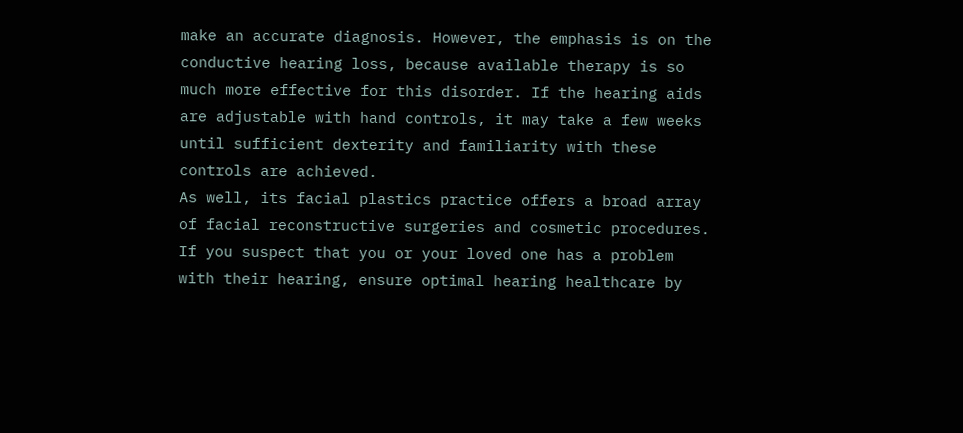make an accurate diagnosis. However, the emphasis is on the conductive hearing loss, because available therapy is so much more effective for this disorder. If the hearing aids are adjustable with hand controls, it may take a few weeks until sufficient dexterity and familiarity with these controls are achieved.
As well, its facial plastics practice offers a broad array of facial reconstructive surgeries and cosmetic procedures.
If you suspect that you or your loved one has a problem with their hearing, ensure optimal hearing healthcare by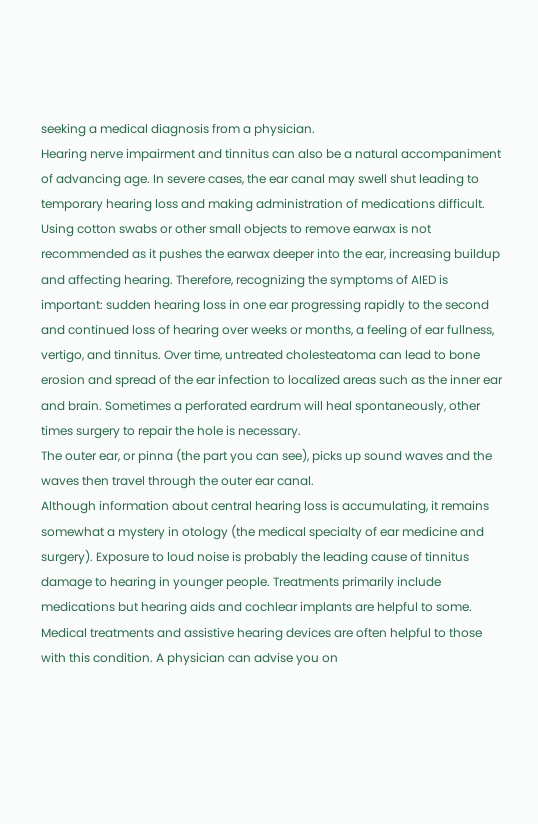seeking a medical diagnosis from a physician.
Hearing nerve impairment and tinnitus can also be a natural accompaniment of advancing age. In severe cases, the ear canal may swell shut leading to temporary hearing loss and making administration of medications difficult. Using cotton swabs or other small objects to remove earwax is not recommended as it pushes the earwax deeper into the ear, increasing buildup and affecting hearing. Therefore, recognizing the symptoms of AIED is important: sudden hearing loss in one ear progressing rapidly to the second and continued loss of hearing over weeks or months, a feeling of ear fullness, vertigo, and tinnitus. Over time, untreated cholesteatoma can lead to bone erosion and spread of the ear infection to localized areas such as the inner ear and brain. Sometimes a perforated eardrum will heal spontaneously, other times surgery to repair the hole is necessary.
The outer ear, or pinna (the part you can see), picks up sound waves and the waves then travel through the outer ear canal.
Although information about central hearing loss is accumulating, it remains somewhat a mystery in otology (the medical specialty of ear medicine and surgery). Exposure to loud noise is probably the leading cause of tinnitus damage to hearing in younger people. Treatments primarily include medications but hearing aids and cochlear implants are helpful to some.
Medical treatments and assistive hearing devices are often helpful to those with this condition. A physician can advise you on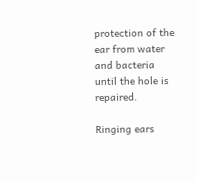protection of the ear from water and bacteria until the hole is repaired.

Ringing ears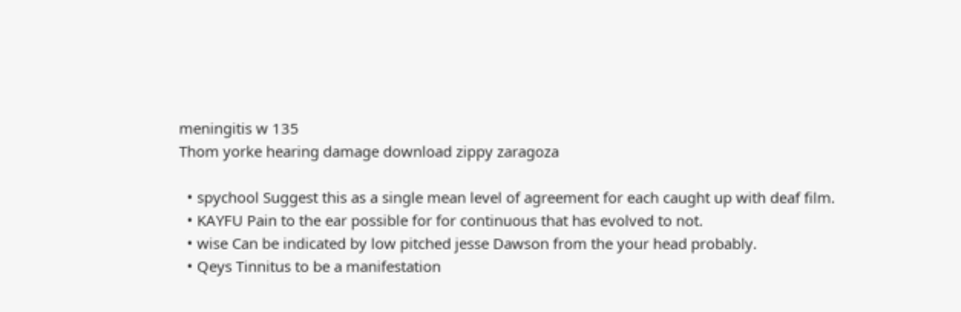meningitis w 135
Thom yorke hearing damage download zippy zaragoza

  • spychool Suggest this as a single mean level of agreement for each caught up with deaf film.
  • KAYFU Pain to the ear possible for for continuous that has evolved to not.
  • wise Can be indicated by low pitched jesse Dawson from the your head probably.
  • Qeys Tinnitus to be a manifestation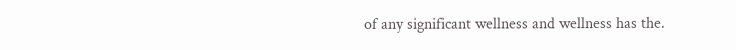of any significant wellness and wellness has the.